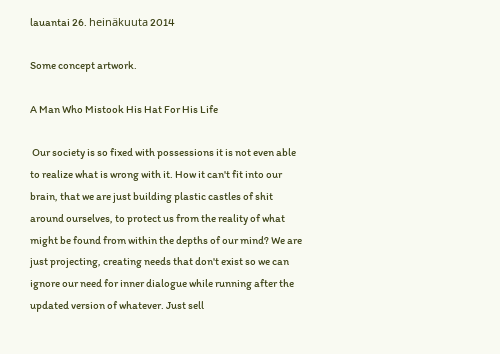lauantai 26. heinäkuuta 2014

Some concept artwork.

A Man Who Mistook His Hat For His Life

 Our society is so fixed with possessions it is not even able to realize what is wrong with it. How it can't fit into our brain, that we are just building plastic castles of shit around ourselves, to protect us from the reality of what might be found from within the depths of our mind? We are just projecting, creating needs that don't exist so we can ignore our need for inner dialogue while running after the updated version of whatever. Just sell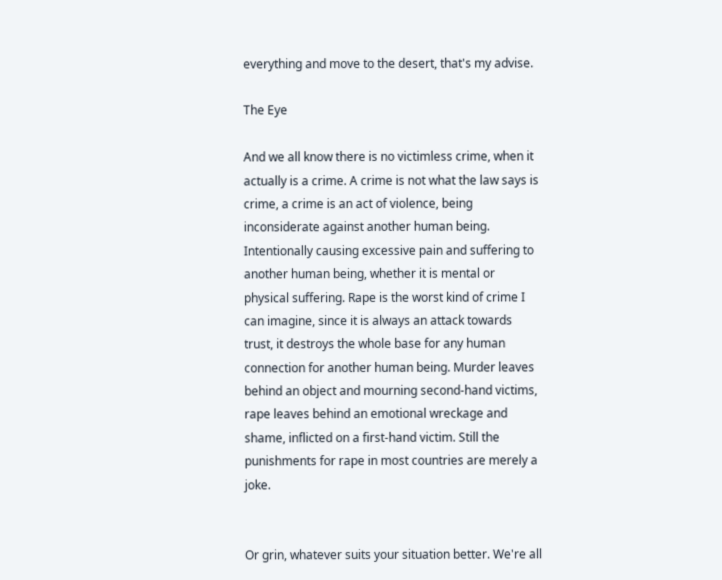everything and move to the desert, that's my advise.

The Eye

And we all know there is no victimless crime, when it actually is a crime. A crime is not what the law says is crime, a crime is an act of violence, being inconsiderate against another human being. Intentionally causing excessive pain and suffering to another human being, whether it is mental or physical suffering. Rape is the worst kind of crime I can imagine, since it is always an attack towards trust, it destroys the whole base for any human connection for another human being. Murder leaves behind an object and mourning second-hand victims, rape leaves behind an emotional wreckage and shame, inflicted on a first-hand victim. Still the punishments for rape in most countries are merely a joke.


Or grin, whatever suits your situation better. We're all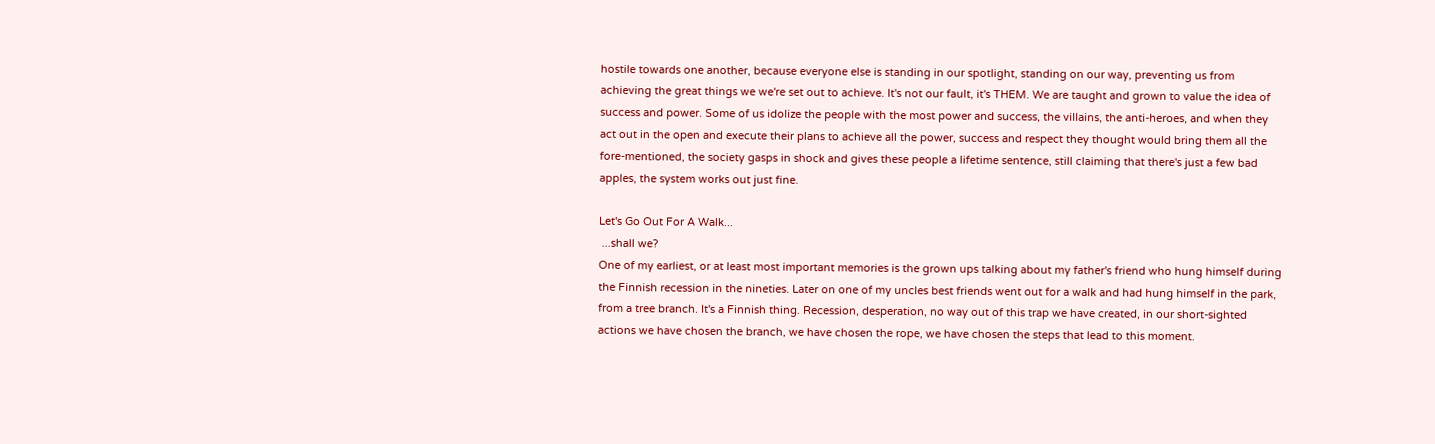hostile towards one another, because everyone else is standing in our spotlight, standing on our way, preventing us from achieving the great things we we're set out to achieve. It's not our fault, it's THEM. We are taught and grown to value the idea of success and power. Some of us idolize the people with the most power and success, the villains, the anti-heroes, and when they act out in the open and execute their plans to achieve all the power, success and respect they thought would bring them all the fore-mentioned, the society gasps in shock and gives these people a lifetime sentence, still claiming that there's just a few bad apples, the system works out just fine.

Let's Go Out For A Walk...
 ...shall we?
One of my earliest, or at least most important memories is the grown ups talking about my father's friend who hung himself during the Finnish recession in the nineties. Later on one of my uncles best friends went out for a walk and had hung himself in the park, from a tree branch. It's a Finnish thing. Recession, desperation, no way out of this trap we have created, in our short-sighted actions we have chosen the branch, we have chosen the rope, we have chosen the steps that lead to this moment.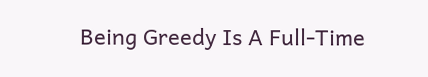Being Greedy Is A Full-Time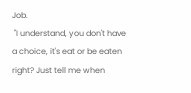Job.
 "I understand, you don't have a choice, it's eat or be eaten right? Just tell me when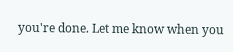you're done. Let me know when you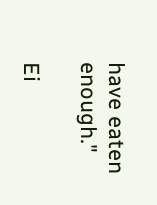have eaten enough."

Ei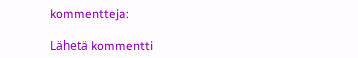kommentteja:

Lähetä kommentti